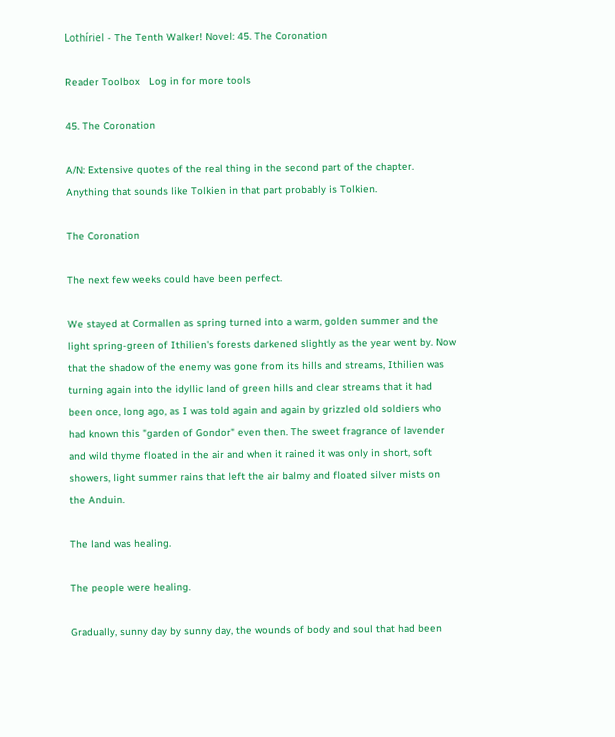Lothíriel - The Tenth Walker! Novel: 45. The Coronation

Reader Toolbox   Log in for more tools

45. The Coronation

A/N: Extensive quotes of the real thing in the second part of the chapter. Anything that sounds like Tolkien in that part probably is Tolkien.

The Coronation

The next few weeks could have been perfect.

We stayed at Cormallen as spring turned into a warm, golden summer and the light spring-green of Ithilien's forests darkened slightly as the year went by. Now that the shadow of the enemy was gone from its hills and streams, Ithilien was turning again into the idyllic land of green hills and clear streams that it had been once, long ago, as I was told again and again by grizzled old soldiers who had known this "garden of Gondor" even then. The sweet fragrance of lavender and wild thyme floated in the air and when it rained it was only in short, soft showers, light summer rains that left the air balmy and floated silver mists on the Anduin.

The land was healing.

The people were healing.

Gradually, sunny day by sunny day, the wounds of body and soul that had been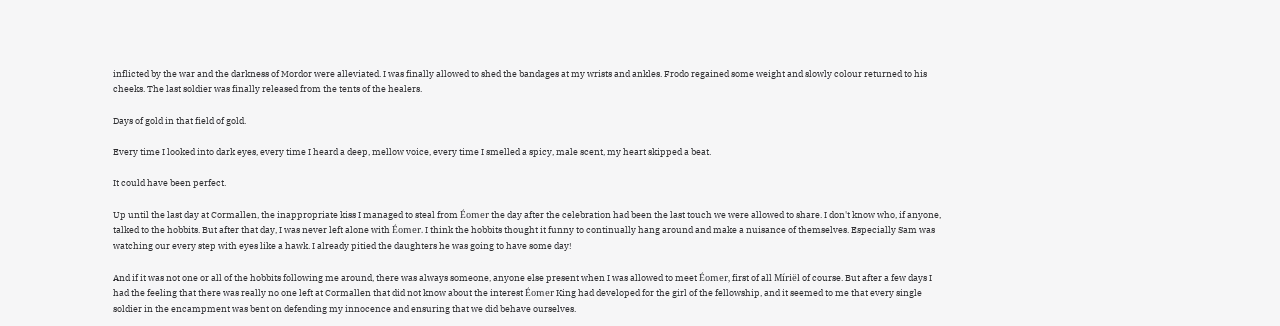inflicted by the war and the darkness of Mordor were alleviated. I was finally allowed to shed the bandages at my wrists and ankles. Frodo regained some weight and slowly colour returned to his cheeks. The last soldier was finally released from the tents of the healers.

Days of gold in that field of gold.

Every time I looked into dark eyes, every time I heard a deep, mellow voice, every time I smelled a spicy, male scent, my heart skipped a beat.

It could have been perfect.

Up until the last day at Cormallen, the inappropriate kiss I managed to steal from Éomer the day after the celebration had been the last touch we were allowed to share. I don't know who, if anyone, talked to the hobbits. But after that day, I was never left alone with Éomer. I think the hobbits thought it funny to continually hang around and make a nuisance of themselves. Especially Sam was watching our every step with eyes like a hawk. I already pitied the daughters he was going to have some day!

And if it was not one or all of the hobbits following me around, there was always someone, anyone else present when I was allowed to meet Éomer, first of all Míriël of course. But after a few days I had the feeling that there was really no one left at Cormallen that did not know about the interest Éomer King had developed for the girl of the fellowship, and it seemed to me that every single soldier in the encampment was bent on defending my innocence and ensuring that we did behave ourselves.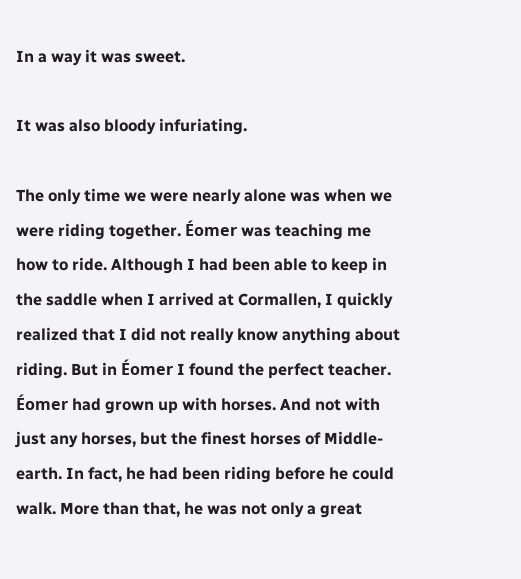In a way it was sweet.

It was also bloody infuriating.

The only time we were nearly alone was when we were riding together. Éomer was teaching me how to ride. Although I had been able to keep in the saddle when I arrived at Cormallen, I quickly realized that I did not really know anything about riding. But in Éomer I found the perfect teacher. Éomer had grown up with horses. And not with just any horses, but the finest horses of Middle-earth. In fact, he had been riding before he could walk. More than that, he was not only a great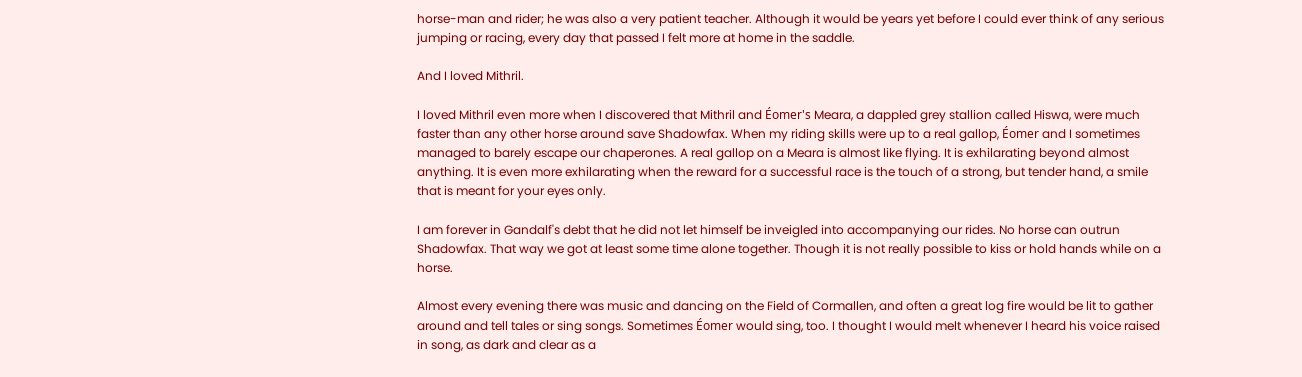horse-man and rider; he was also a very patient teacher. Although it would be years yet before I could ever think of any serious jumping or racing, every day that passed I felt more at home in the saddle.

And I loved Mithril.

I loved Mithril even more when I discovered that Mithril and Éomer's Meara, a dappled grey stallion called Hiswa, were much faster than any other horse around save Shadowfax. When my riding skills were up to a real gallop, Éomer and I sometimes managed to barely escape our chaperones. A real gallop on a Meara is almost like flying. It is exhilarating beyond almost anything. It is even more exhilarating when the reward for a successful race is the touch of a strong, but tender hand, a smile that is meant for your eyes only.

I am forever in Gandalf's debt that he did not let himself be inveigled into accompanying our rides. No horse can outrun Shadowfax. That way we got at least some time alone together. Though it is not really possible to kiss or hold hands while on a horse.

Almost every evening there was music and dancing on the Field of Cormallen, and often a great log fire would be lit to gather around and tell tales or sing songs. Sometimes Éomer would sing, too. I thought I would melt whenever I heard his voice raised in song, as dark and clear as a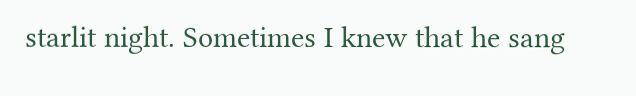starlit night. Sometimes I knew that he sang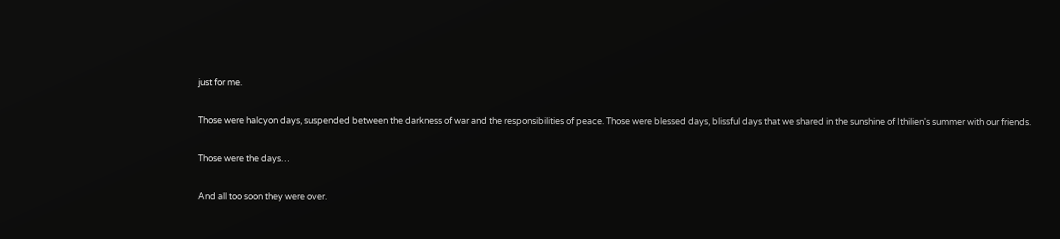just for me.

Those were halcyon days, suspended between the darkness of war and the responsibilities of peace. Those were blessed days, blissful days that we shared in the sunshine of Ithilien's summer with our friends.

Those were the days…

And all too soon they were over.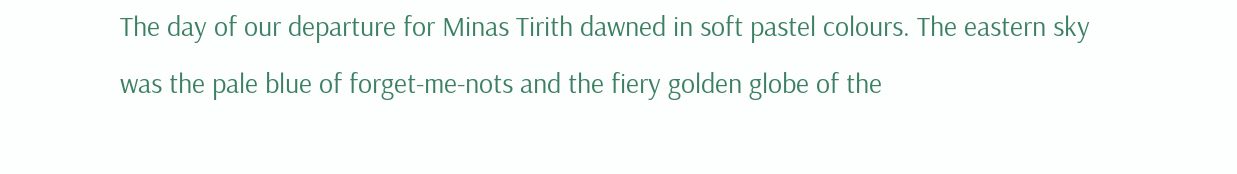The day of our departure for Minas Tirith dawned in soft pastel colours. The eastern sky was the pale blue of forget-me-nots and the fiery golden globe of the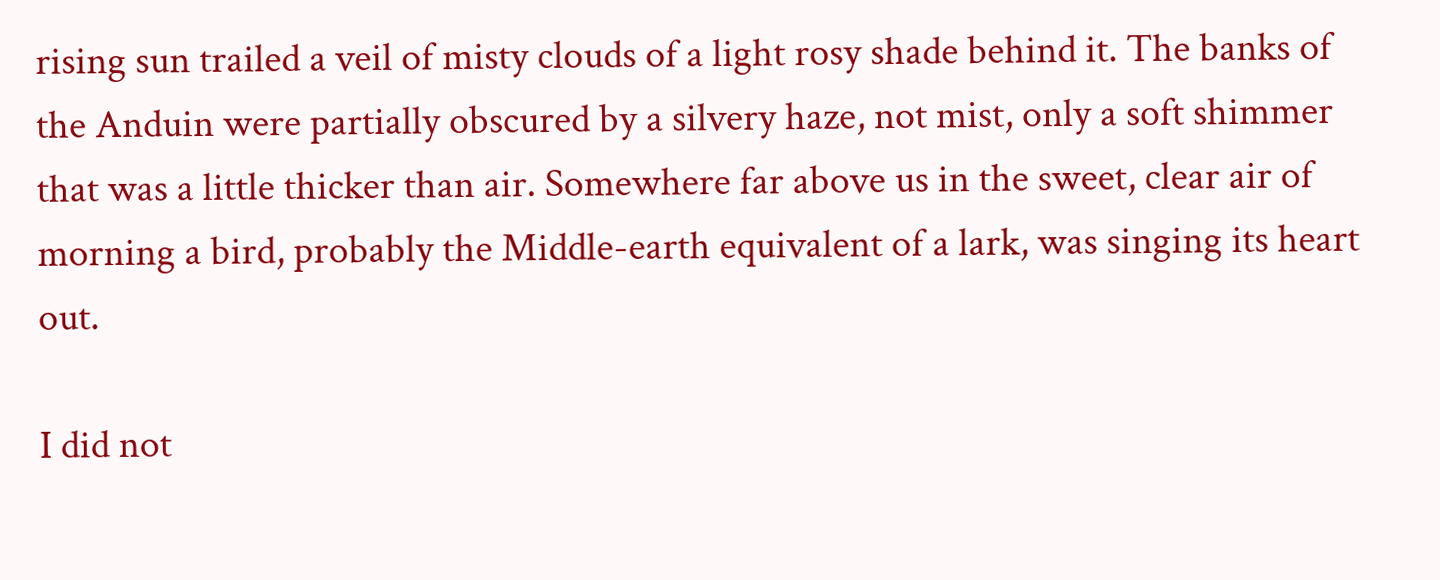rising sun trailed a veil of misty clouds of a light rosy shade behind it. The banks of the Anduin were partially obscured by a silvery haze, not mist, only a soft shimmer that was a little thicker than air. Somewhere far above us in the sweet, clear air of morning a bird, probably the Middle-earth equivalent of a lark, was singing its heart out.

I did not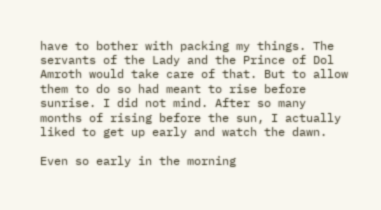have to bother with packing my things. The servants of the Lady and the Prince of Dol Amroth would take care of that. But to allow them to do so had meant to rise before sunrise. I did not mind. After so many months of rising before the sun, I actually liked to get up early and watch the dawn.

Even so early in the morning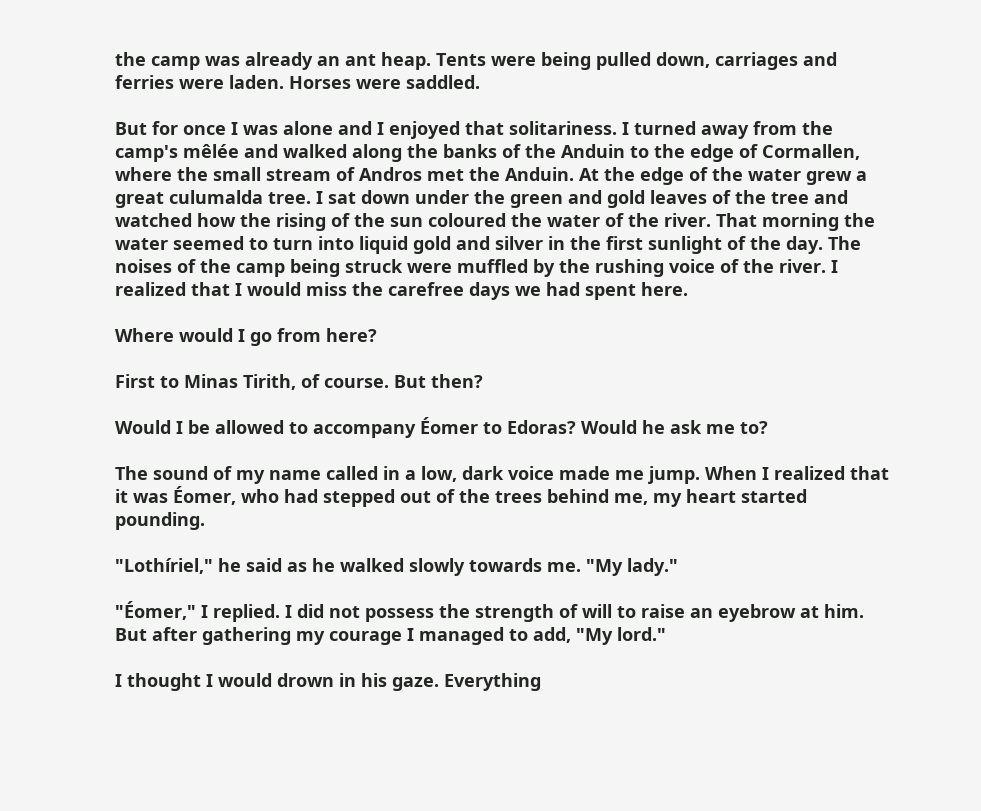the camp was already an ant heap. Tents were being pulled down, carriages and ferries were laden. Horses were saddled.

But for once I was alone and I enjoyed that solitariness. I turned away from the camp's mêlée and walked along the banks of the Anduin to the edge of Cormallen, where the small stream of Andros met the Anduin. At the edge of the water grew a great culumalda tree. I sat down under the green and gold leaves of the tree and watched how the rising of the sun coloured the water of the river. That morning the water seemed to turn into liquid gold and silver in the first sunlight of the day. The noises of the camp being struck were muffled by the rushing voice of the river. I realized that I would miss the carefree days we had spent here.

Where would I go from here?

First to Minas Tirith, of course. But then?

Would I be allowed to accompany Éomer to Edoras? Would he ask me to?

The sound of my name called in a low, dark voice made me jump. When I realized that it was Éomer, who had stepped out of the trees behind me, my heart started pounding.

"Lothíriel," he said as he walked slowly towards me. "My lady."

"Éomer," I replied. I did not possess the strength of will to raise an eyebrow at him. But after gathering my courage I managed to add, "My lord."

I thought I would drown in his gaze. Everything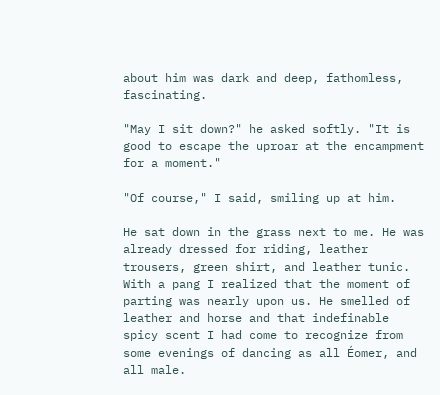about him was dark and deep, fathomless, fascinating.

"May I sit down?" he asked softly. "It is good to escape the uproar at the encampment for a moment."

"Of course," I said, smiling up at him.

He sat down in the grass next to me. He was already dressed for riding, leather trousers, green shirt, and leather tunic. With a pang I realized that the moment of parting was nearly upon us. He smelled of leather and horse and that indefinable spicy scent I had come to recognize from some evenings of dancing as all Éomer, and all male.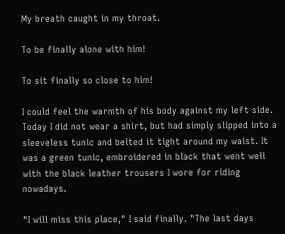My breath caught in my throat.

To be finally alone with him!

To sit finally so close to him!

I could feel the warmth of his body against my left side. Today I did not wear a shirt, but had simply slipped into a sleeveless tunic and belted it tight around my waist. It was a green tunic, embroidered in black that went well with the black leather trousers I wore for riding nowadays.

"I will miss this place," I said finally. "The last days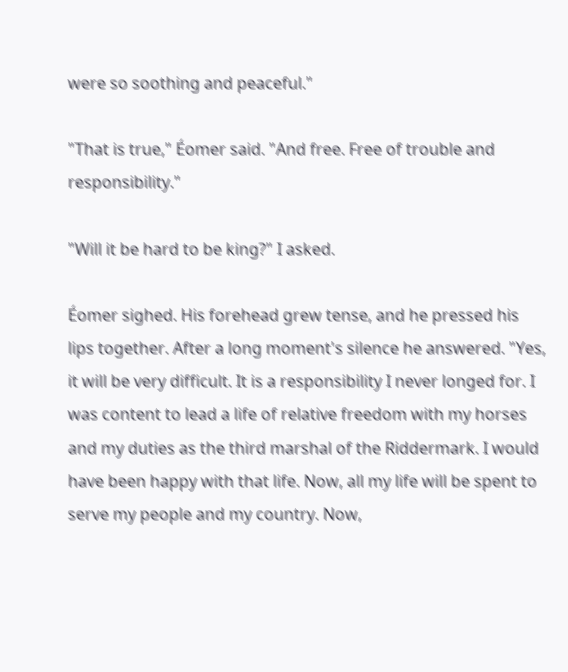were so soothing and peaceful."

"That is true," Éomer said. "And free. Free of trouble and responsibility."

"Will it be hard to be king?" I asked.

Éomer sighed. His forehead grew tense, and he pressed his lips together. After a long moment's silence he answered. "Yes, it will be very difficult. It is a responsibility I never longed for. I was content to lead a life of relative freedom with my horses and my duties as the third marshal of the Riddermark. I would have been happy with that life. Now, all my life will be spent to serve my people and my country. Now,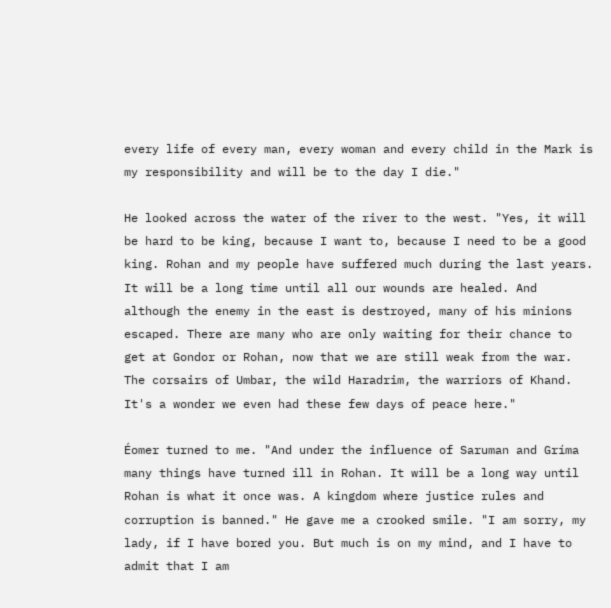every life of every man, every woman and every child in the Mark is my responsibility and will be to the day I die."

He looked across the water of the river to the west. "Yes, it will be hard to be king, because I want to, because I need to be a good king. Rohan and my people have suffered much during the last years. It will be a long time until all our wounds are healed. And although the enemy in the east is destroyed, many of his minions escaped. There are many who are only waiting for their chance to get at Gondor or Rohan, now that we are still weak from the war. The corsairs of Umbar, the wild Haradrim, the warriors of Khand. It's a wonder we even had these few days of peace here."

Éomer turned to me. "And under the influence of Saruman and Gríma many things have turned ill in Rohan. It will be a long way until Rohan is what it once was. A kingdom where justice rules and corruption is banned." He gave me a crooked smile. "I am sorry, my lady, if I have bored you. But much is on my mind, and I have to admit that I am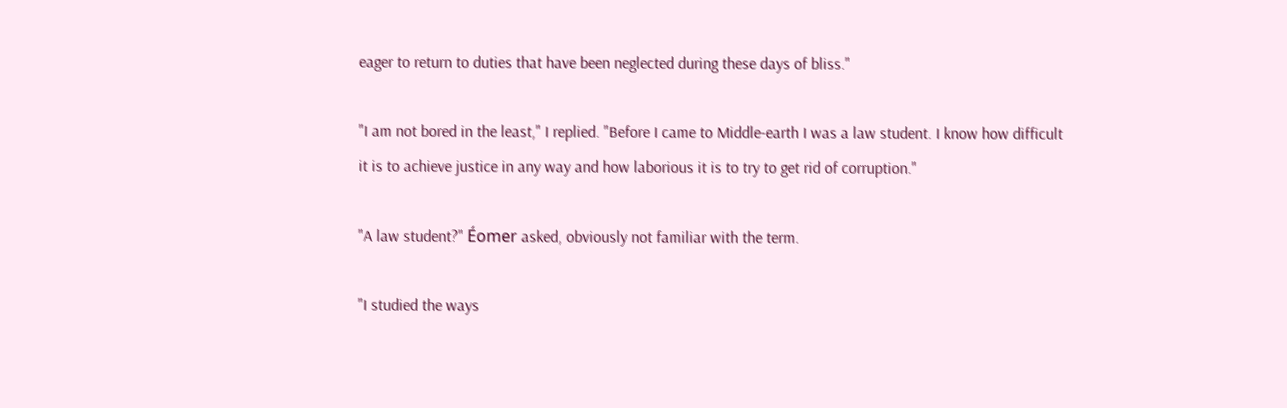eager to return to duties that have been neglected during these days of bliss."

"I am not bored in the least," I replied. "Before I came to Middle-earth I was a law student. I know how difficult it is to achieve justice in any way and how laborious it is to try to get rid of corruption."

"A law student?" Éomer asked, obviously not familiar with the term.

"I studied the ways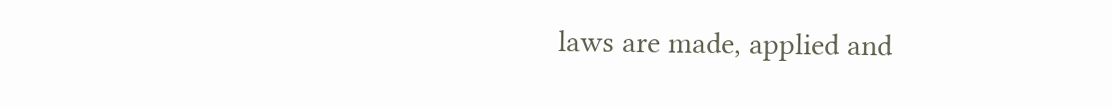laws are made, applied and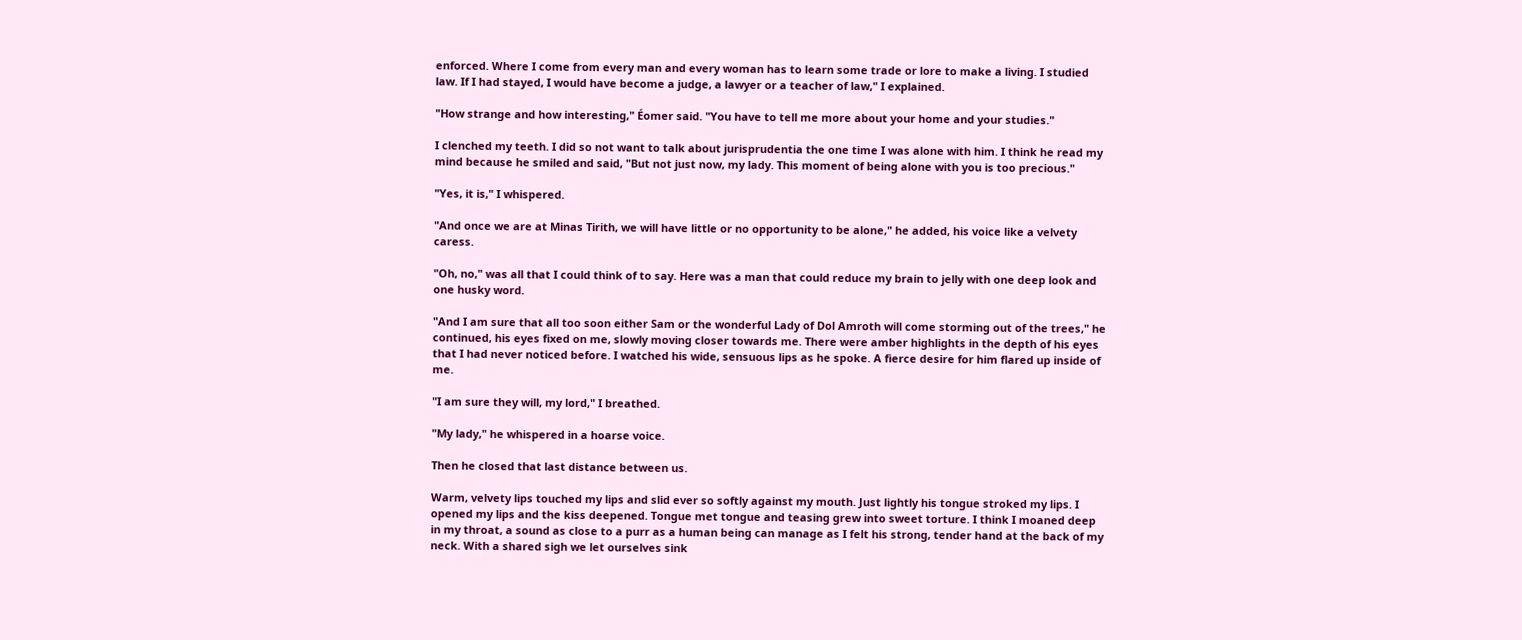enforced. Where I come from every man and every woman has to learn some trade or lore to make a living. I studied law. If I had stayed, I would have become a judge, a lawyer or a teacher of law," I explained.

"How strange and how interesting," Éomer said. "You have to tell me more about your home and your studies."

I clenched my teeth. I did so not want to talk about jurisprudentia the one time I was alone with him. I think he read my mind because he smiled and said, "But not just now, my lady. This moment of being alone with you is too precious."

"Yes, it is," I whispered.

"And once we are at Minas Tirith, we will have little or no opportunity to be alone," he added, his voice like a velvety caress.

"Oh, no," was all that I could think of to say. Here was a man that could reduce my brain to jelly with one deep look and one husky word.

"And I am sure that all too soon either Sam or the wonderful Lady of Dol Amroth will come storming out of the trees," he continued, his eyes fixed on me, slowly moving closer towards me. There were amber highlights in the depth of his eyes that I had never noticed before. I watched his wide, sensuous lips as he spoke. A fierce desire for him flared up inside of me.

"I am sure they will, my lord," I breathed.

"My lady," he whispered in a hoarse voice.

Then he closed that last distance between us.

Warm, velvety lips touched my lips and slid ever so softly against my mouth. Just lightly his tongue stroked my lips. I opened my lips and the kiss deepened. Tongue met tongue and teasing grew into sweet torture. I think I moaned deep in my throat, a sound as close to a purr as a human being can manage as I felt his strong, tender hand at the back of my neck. With a shared sigh we let ourselves sink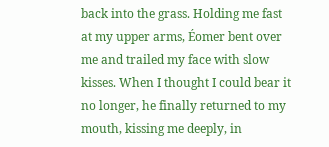back into the grass. Holding me fast at my upper arms, Éomer bent over me and trailed my face with slow kisses. When I thought I could bear it no longer, he finally returned to my mouth, kissing me deeply, in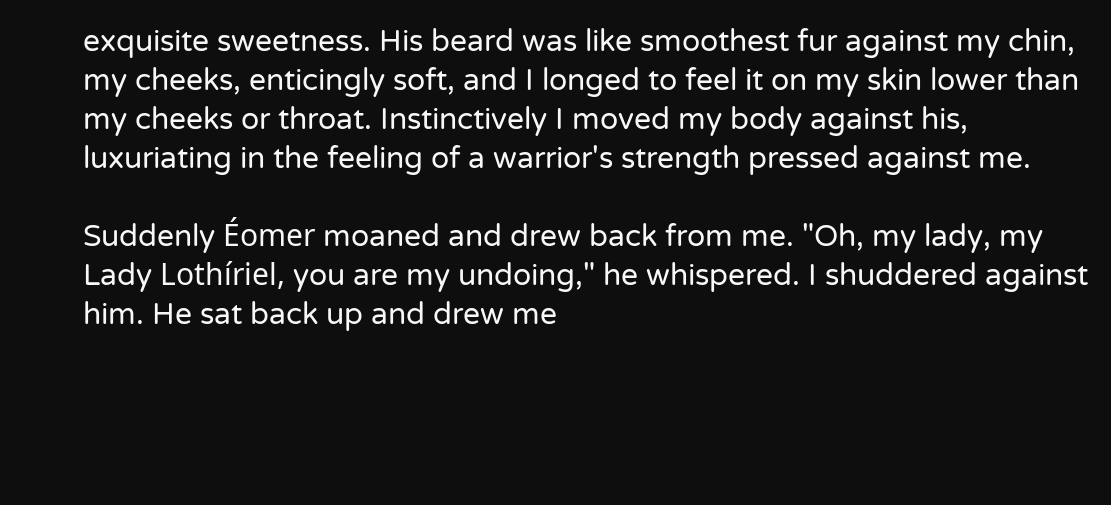exquisite sweetness. His beard was like smoothest fur against my chin, my cheeks, enticingly soft, and I longed to feel it on my skin lower than my cheeks or throat. Instinctively I moved my body against his, luxuriating in the feeling of a warrior's strength pressed against me.

Suddenly Éomer moaned and drew back from me. "Oh, my lady, my Lady Lothíriel, you are my undoing," he whispered. I shuddered against him. He sat back up and drew me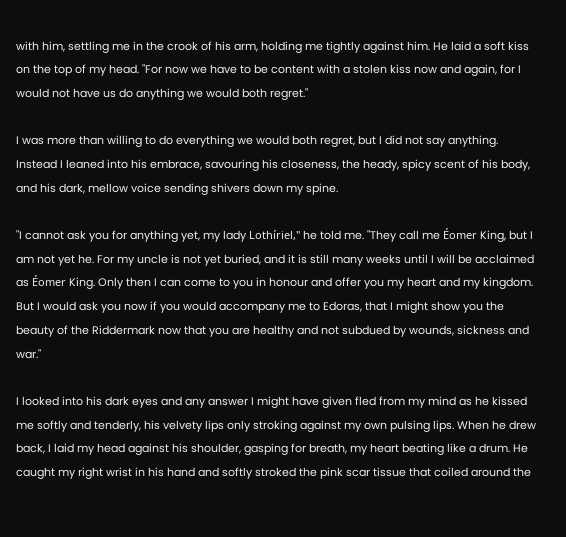with him, settling me in the crook of his arm, holding me tightly against him. He laid a soft kiss on the top of my head. "For now we have to be content with a stolen kiss now and again, for I would not have us do anything we would both regret."

I was more than willing to do everything we would both regret, but I did not say anything. Instead I leaned into his embrace, savouring his closeness, the heady, spicy scent of his body, and his dark, mellow voice sending shivers down my spine.

"I cannot ask you for anything yet, my lady Lothíriel," he told me. "They call me Éomer King, but I am not yet he. For my uncle is not yet buried, and it is still many weeks until I will be acclaimed as Éomer King. Only then I can come to you in honour and offer you my heart and my kingdom. But I would ask you now if you would accompany me to Edoras, that I might show you the beauty of the Riddermark now that you are healthy and not subdued by wounds, sickness and war."

I looked into his dark eyes and any answer I might have given fled from my mind as he kissed me softly and tenderly, his velvety lips only stroking against my own pulsing lips. When he drew back, I laid my head against his shoulder, gasping for breath, my heart beating like a drum. He caught my right wrist in his hand and softly stroked the pink scar tissue that coiled around the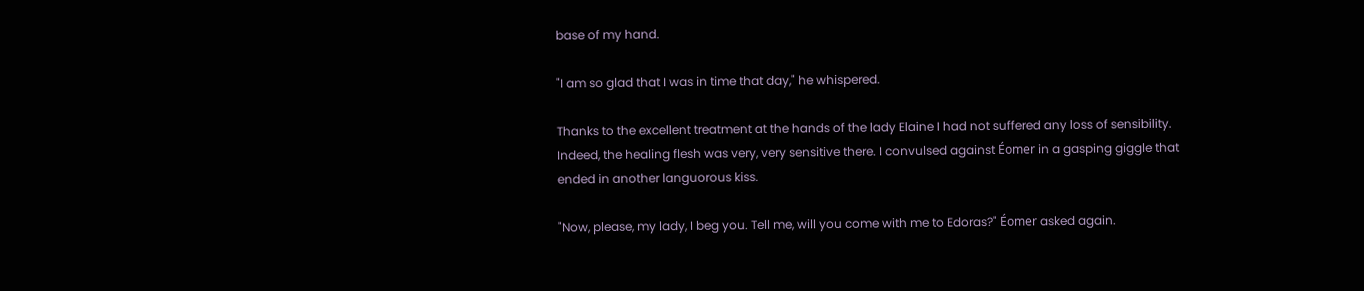base of my hand.

"I am so glad that I was in time that day," he whispered.

Thanks to the excellent treatment at the hands of the lady Elaine I had not suffered any loss of sensibility. Indeed, the healing flesh was very, very sensitive there. I convulsed against Éomer in a gasping giggle that ended in another languorous kiss.

"Now, please, my lady, I beg you. Tell me, will you come with me to Edoras?" Éomer asked again.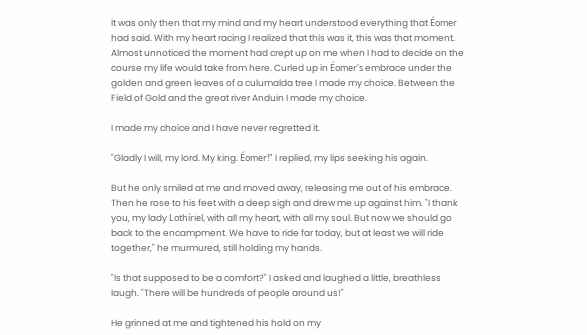It was only then that my mind and my heart understood everything that Éomer had said. With my heart racing I realized that this was it, this was that moment. Almost unnoticed the moment had crept up on me when I had to decide on the course my life would take from here. Curled up in Éomer's embrace under the golden and green leaves of a culumalda tree I made my choice. Between the Field of Gold and the great river Anduin I made my choice.

I made my choice and I have never regretted it.

"Gladly I will, my lord. My king. Éomer!" I replied, my lips seeking his again.

But he only smiled at me and moved away, releasing me out of his embrace. Then he rose to his feet with a deep sigh and drew me up against him. "I thank you, my lady Lothíriel, with all my heart, with all my soul. But now we should go back to the encampment. We have to ride far today, but at least we will ride together," he murmured, still holding my hands.

"Is that supposed to be a comfort?" I asked and laughed a little, breathless laugh. "There will be hundreds of people around us!"

He grinned at me and tightened his hold on my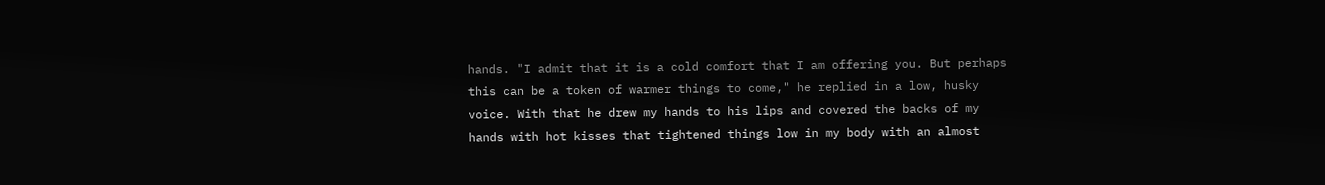hands. "I admit that it is a cold comfort that I am offering you. But perhaps this can be a token of warmer things to come," he replied in a low, husky voice. With that he drew my hands to his lips and covered the backs of my hands with hot kisses that tightened things low in my body with an almost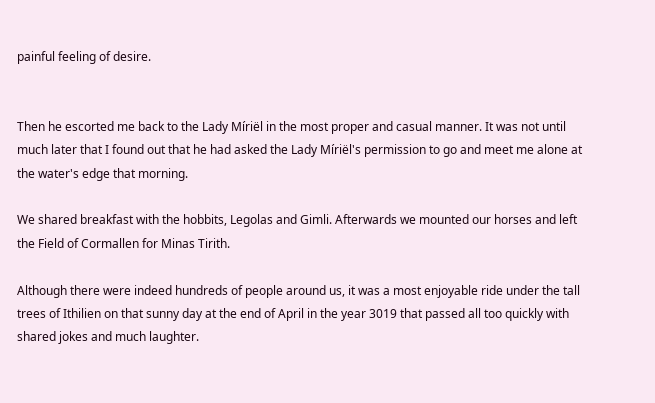painful feeling of desire.


Then he escorted me back to the Lady Míriël in the most proper and casual manner. It was not until much later that I found out that he had asked the Lady Míriël's permission to go and meet me alone at the water's edge that morning.

We shared breakfast with the hobbits, Legolas and Gimli. Afterwards we mounted our horses and left the Field of Cormallen for Minas Tirith.

Although there were indeed hundreds of people around us, it was a most enjoyable ride under the tall trees of Ithilien on that sunny day at the end of April in the year 3019 that passed all too quickly with shared jokes and much laughter.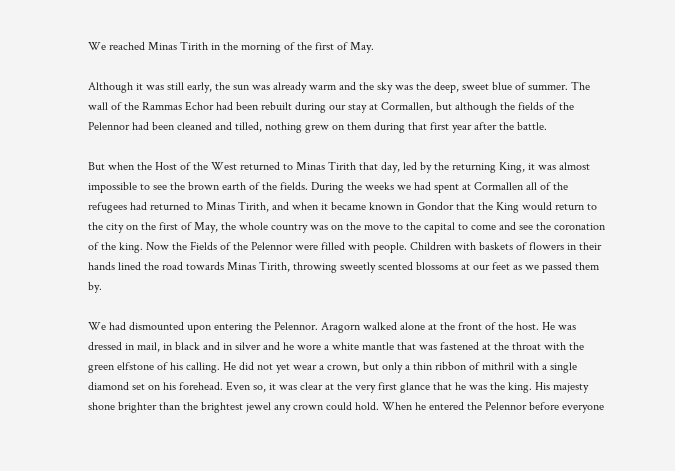We reached Minas Tirith in the morning of the first of May.

Although it was still early, the sun was already warm and the sky was the deep, sweet blue of summer. The wall of the Rammas Echor had been rebuilt during our stay at Cormallen, but although the fields of the Pelennor had been cleaned and tilled, nothing grew on them during that first year after the battle.

But when the Host of the West returned to Minas Tirith that day, led by the returning King, it was almost impossible to see the brown earth of the fields. During the weeks we had spent at Cormallen all of the refugees had returned to Minas Tirith, and when it became known in Gondor that the King would return to the city on the first of May, the whole country was on the move to the capital to come and see the coronation of the king. Now the Fields of the Pelennor were filled with people. Children with baskets of flowers in their hands lined the road towards Minas Tirith, throwing sweetly scented blossoms at our feet as we passed them by.

We had dismounted upon entering the Pelennor. Aragorn walked alone at the front of the host. He was dressed in mail, in black and in silver and he wore a white mantle that was fastened at the throat with the green elfstone of his calling. He did not yet wear a crown, but only a thin ribbon of mithril with a single diamond set on his forehead. Even so, it was clear at the very first glance that he was the king. His majesty shone brighter than the brightest jewel any crown could hold. When he entered the Pelennor before everyone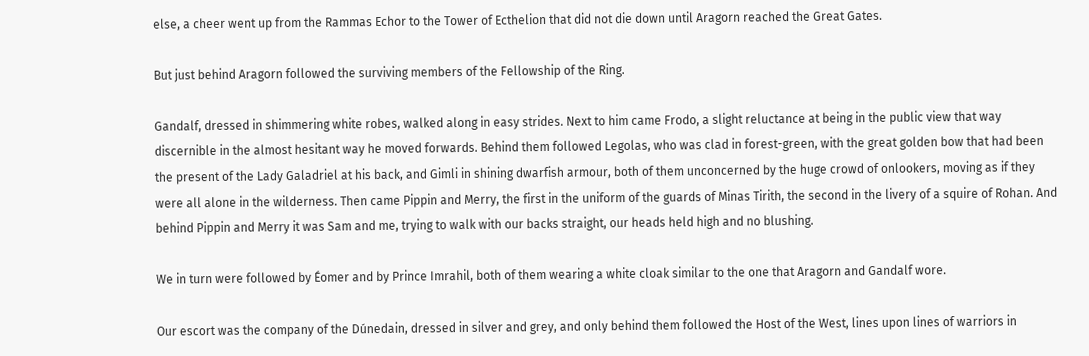else, a cheer went up from the Rammas Echor to the Tower of Ecthelion that did not die down until Aragorn reached the Great Gates.

But just behind Aragorn followed the surviving members of the Fellowship of the Ring.

Gandalf, dressed in shimmering white robes, walked along in easy strides. Next to him came Frodo, a slight reluctance at being in the public view that way discernible in the almost hesitant way he moved forwards. Behind them followed Legolas, who was clad in forest-green, with the great golden bow that had been the present of the Lady Galadriel at his back, and Gimli in shining dwarfish armour, both of them unconcerned by the huge crowd of onlookers, moving as if they were all alone in the wilderness. Then came Pippin and Merry, the first in the uniform of the guards of Minas Tirith, the second in the livery of a squire of Rohan. And behind Pippin and Merry it was Sam and me, trying to walk with our backs straight, our heads held high and no blushing.

We in turn were followed by Éomer and by Prince Imrahil, both of them wearing a white cloak similar to the one that Aragorn and Gandalf wore.

Our escort was the company of the Dúnedain, dressed in silver and grey, and only behind them followed the Host of the West, lines upon lines of warriors in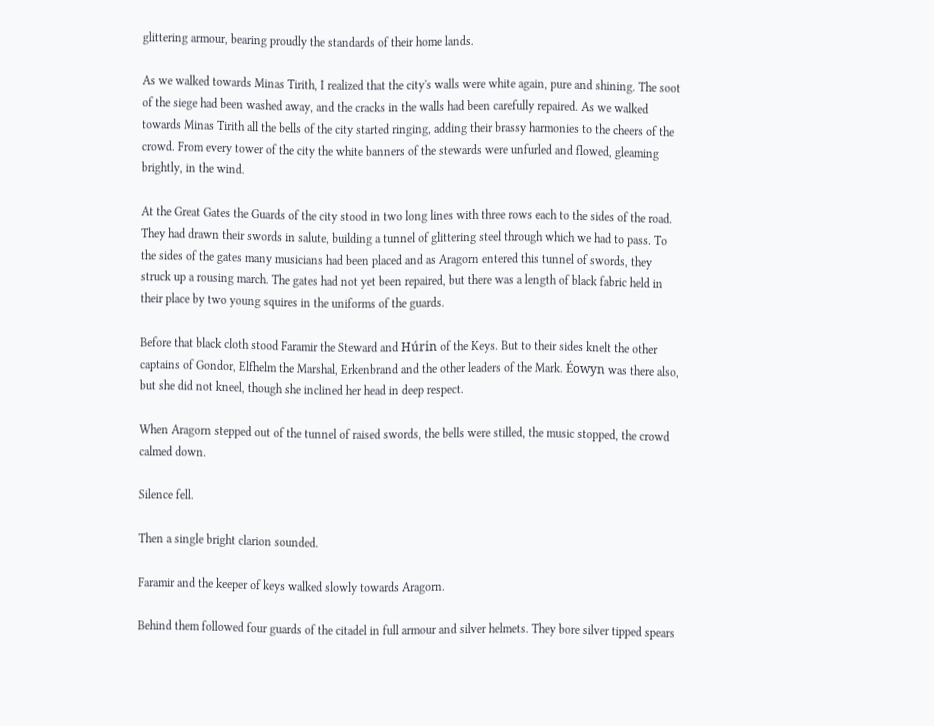glittering armour, bearing proudly the standards of their home lands.

As we walked towards Minas Tirith, I realized that the city's walls were white again, pure and shining. The soot of the siege had been washed away, and the cracks in the walls had been carefully repaired. As we walked towards Minas Tirith all the bells of the city started ringing, adding their brassy harmonies to the cheers of the crowd. From every tower of the city the white banners of the stewards were unfurled and flowed, gleaming brightly, in the wind.

At the Great Gates the Guards of the city stood in two long lines with three rows each to the sides of the road. They had drawn their swords in salute, building a tunnel of glittering steel through which we had to pass. To the sides of the gates many musicians had been placed and as Aragorn entered this tunnel of swords, they struck up a rousing march. The gates had not yet been repaired, but there was a length of black fabric held in their place by two young squires in the uniforms of the guards.

Before that black cloth stood Faramir the Steward and Húrin of the Keys. But to their sides knelt the other captains of Gondor, Elfhelm the Marshal, Erkenbrand and the other leaders of the Mark. Éowyn was there also, but she did not kneel, though she inclined her head in deep respect.

When Aragorn stepped out of the tunnel of raised swords, the bells were stilled, the music stopped, the crowd calmed down.

Silence fell.

Then a single bright clarion sounded.

Faramir and the keeper of keys walked slowly towards Aragorn.

Behind them followed four guards of the citadel in full armour and silver helmets. They bore silver tipped spears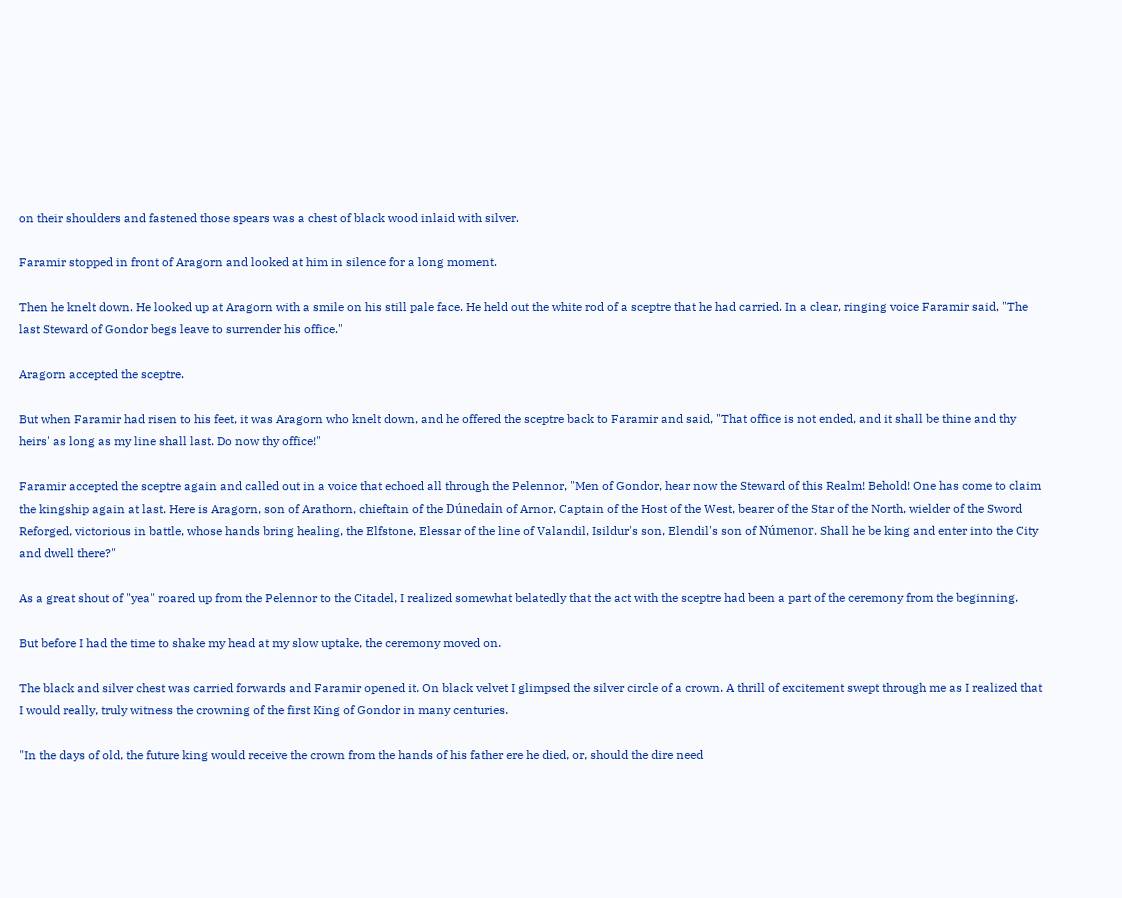on their shoulders and fastened those spears was a chest of black wood inlaid with silver.

Faramir stopped in front of Aragorn and looked at him in silence for a long moment.

Then he knelt down. He looked up at Aragorn with a smile on his still pale face. He held out the white rod of a sceptre that he had carried. In a clear, ringing voice Faramir said, "The last Steward of Gondor begs leave to surrender his office."

Aragorn accepted the sceptre.

But when Faramir had risen to his feet, it was Aragorn who knelt down, and he offered the sceptre back to Faramir and said, "That office is not ended, and it shall be thine and thy heirs' as long as my line shall last. Do now thy office!"

Faramir accepted the sceptre again and called out in a voice that echoed all through the Pelennor, "Men of Gondor, hear now the Steward of this Realm! Behold! One has come to claim the kingship again at last. Here is Aragorn, son of Arathorn, chieftain of the Dúnedain of Arnor, Captain of the Host of the West, bearer of the Star of the North, wielder of the Sword Reforged, victorious in battle, whose hands bring healing, the Elfstone, Elessar of the line of Valandil, Isildur's son, Elendil's son of Númenor. Shall he be king and enter into the City and dwell there?"

As a great shout of "yea" roared up from the Pelennor to the Citadel, I realized somewhat belatedly that the act with the sceptre had been a part of the ceremony from the beginning.

But before I had the time to shake my head at my slow uptake, the ceremony moved on.

The black and silver chest was carried forwards and Faramir opened it. On black velvet I glimpsed the silver circle of a crown. A thrill of excitement swept through me as I realized that I would really, truly witness the crowning of the first King of Gondor in many centuries.

"In the days of old, the future king would receive the crown from the hands of his father ere he died, or, should the dire need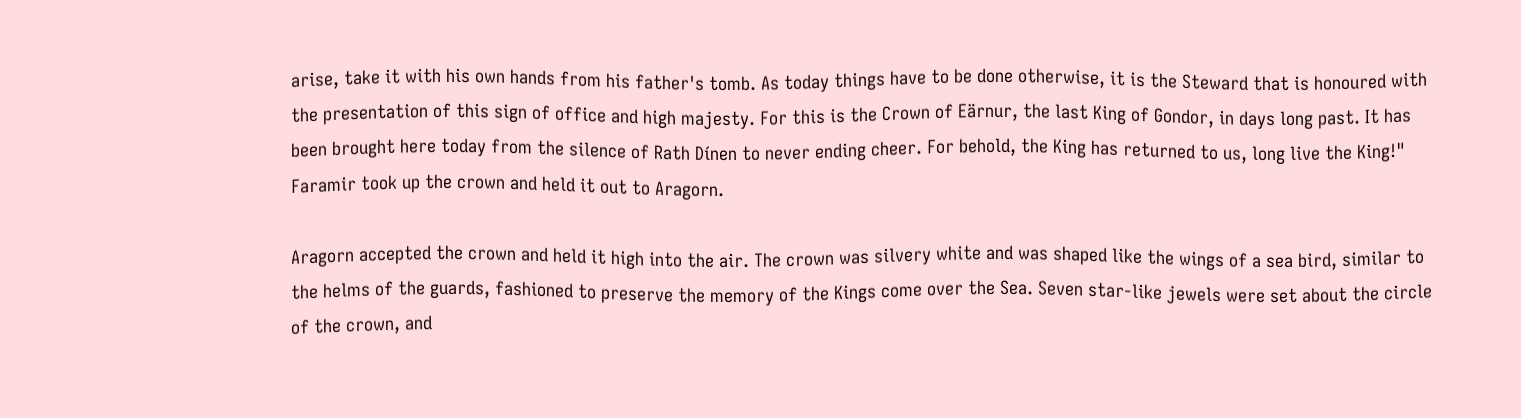arise, take it with his own hands from his father's tomb. As today things have to be done otherwise, it is the Steward that is honoured with the presentation of this sign of office and high majesty. For this is the Crown of Eärnur, the last King of Gondor, in days long past. It has been brought here today from the silence of Rath Dínen to never ending cheer. For behold, the King has returned to us, long live the King!" Faramir took up the crown and held it out to Aragorn.

Aragorn accepted the crown and held it high into the air. The crown was silvery white and was shaped like the wings of a sea bird, similar to the helms of the guards, fashioned to preserve the memory of the Kings come over the Sea. Seven star-like jewels were set about the circle of the crown, and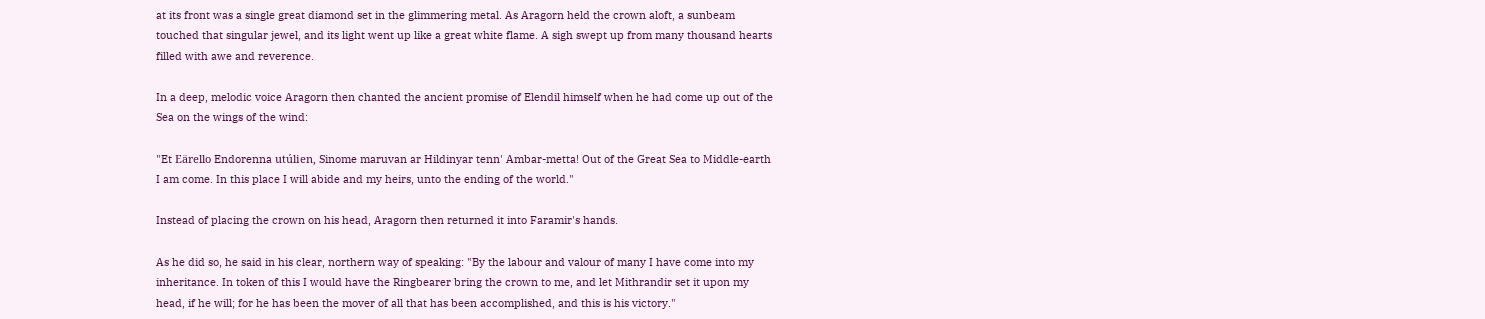at its front was a single great diamond set in the glimmering metal. As Aragorn held the crown aloft, a sunbeam touched that singular jewel, and its light went up like a great white flame. A sigh swept up from many thousand hearts filled with awe and reverence.

In a deep, melodic voice Aragorn then chanted the ancient promise of Elendil himself when he had come up out of the Sea on the wings of the wind:

"Et Eärello Endorenna utúlien, Sinome maruvan ar Hildinyar tenn' Ambar-metta! Out of the Great Sea to Middle-earth I am come. In this place I will abide and my heirs, unto the ending of the world."

Instead of placing the crown on his head, Aragorn then returned it into Faramir's hands.

As he did so, he said in his clear, northern way of speaking: "By the labour and valour of many I have come into my inheritance. In token of this I would have the Ringbearer bring the crown to me, and let Mithrandir set it upon my head, if he will; for he has been the mover of all that has been accomplished, and this is his victory."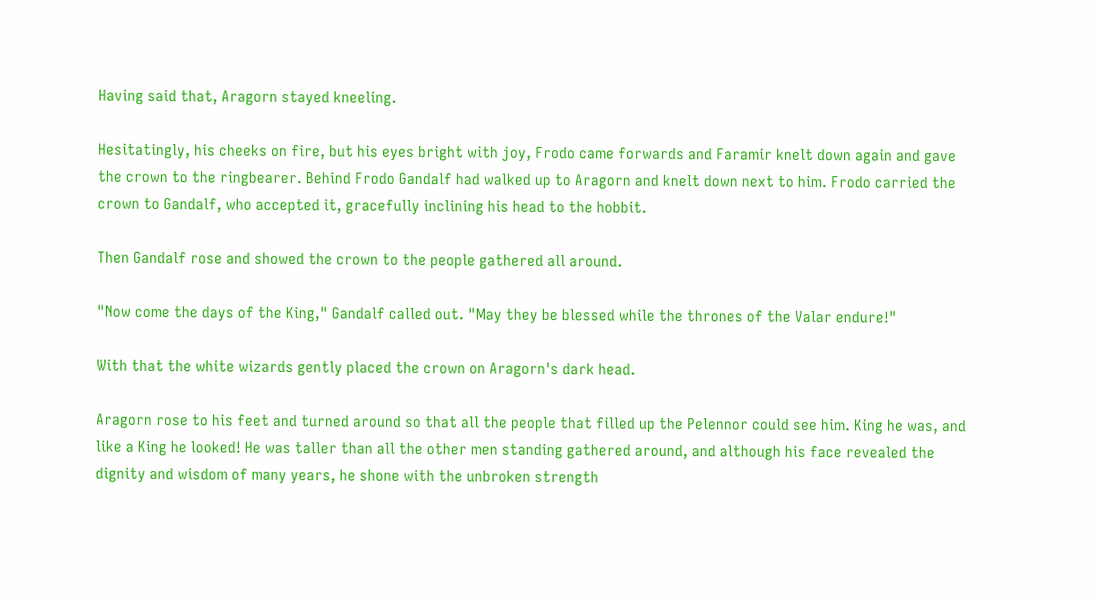Having said that, Aragorn stayed kneeling.

Hesitatingly, his cheeks on fire, but his eyes bright with joy, Frodo came forwards and Faramir knelt down again and gave the crown to the ringbearer. Behind Frodo Gandalf had walked up to Aragorn and knelt down next to him. Frodo carried the crown to Gandalf, who accepted it, gracefully inclining his head to the hobbit.

Then Gandalf rose and showed the crown to the people gathered all around.

"Now come the days of the King," Gandalf called out. "May they be blessed while the thrones of the Valar endure!"

With that the white wizards gently placed the crown on Aragorn's dark head.

Aragorn rose to his feet and turned around so that all the people that filled up the Pelennor could see him. King he was, and like a King he looked! He was taller than all the other men standing gathered around, and although his face revealed the dignity and wisdom of many years, he shone with the unbroken strength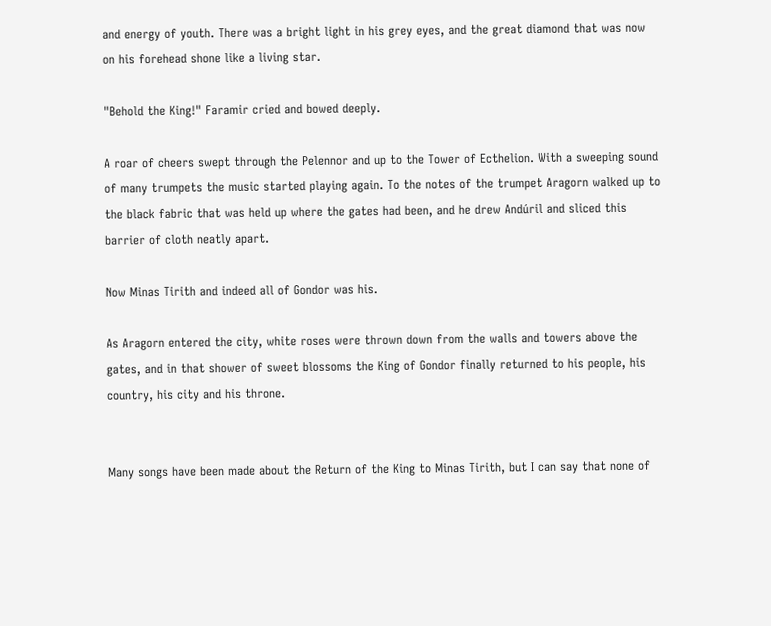and energy of youth. There was a bright light in his grey eyes, and the great diamond that was now on his forehead shone like a living star.

"Behold the King!" Faramir cried and bowed deeply.

A roar of cheers swept through the Pelennor and up to the Tower of Ecthelion. With a sweeping sound of many trumpets the music started playing again. To the notes of the trumpet Aragorn walked up to the black fabric that was held up where the gates had been, and he drew Andúril and sliced this barrier of cloth neatly apart.

Now Minas Tirith and indeed all of Gondor was his.

As Aragorn entered the city, white roses were thrown down from the walls and towers above the gates, and in that shower of sweet blossoms the King of Gondor finally returned to his people, his country, his city and his throne.


Many songs have been made about the Return of the King to Minas Tirith, but I can say that none of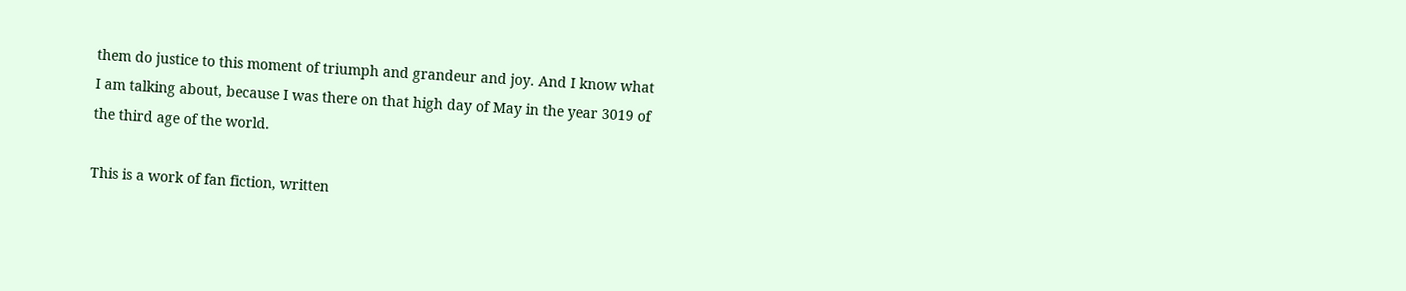them do justice to this moment of triumph and grandeur and joy. And I know what I am talking about, because I was there on that high day of May in the year 3019 of the third age of the world.

This is a work of fan fiction, written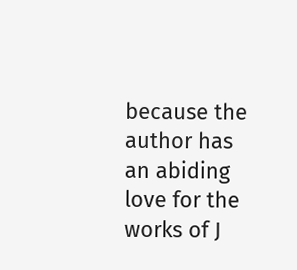because the author has an abiding love for the works of J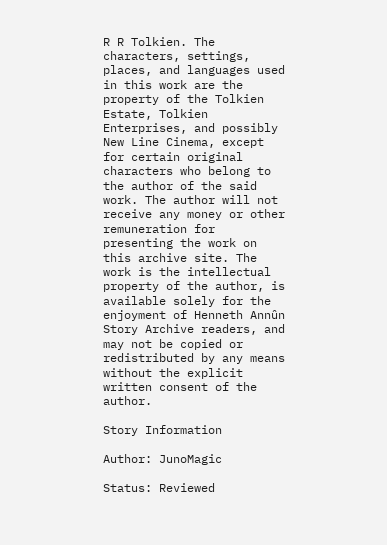R R Tolkien. The characters, settings, places, and languages used in this work are the property of the Tolkien Estate, Tolkien Enterprises, and possibly New Line Cinema, except for certain original characters who belong to the author of the said work. The author will not receive any money or other remuneration for presenting the work on this archive site. The work is the intellectual property of the author, is available solely for the enjoyment of Henneth Annûn Story Archive readers, and may not be copied or redistributed by any means without the explicit written consent of the author.

Story Information

Author: JunoMagic

Status: Reviewed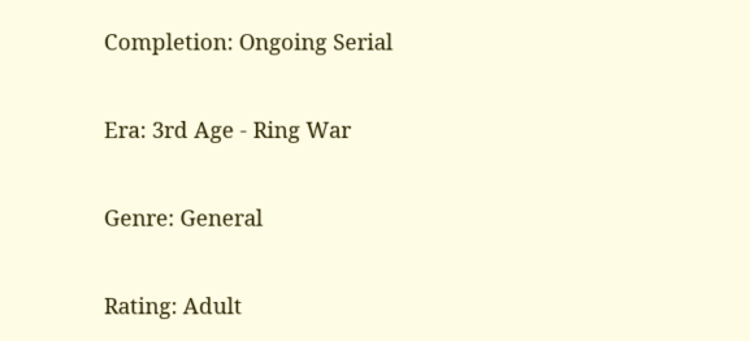Completion: Ongoing Serial

Era: 3rd Age - Ring War

Genre: General

Rating: Adult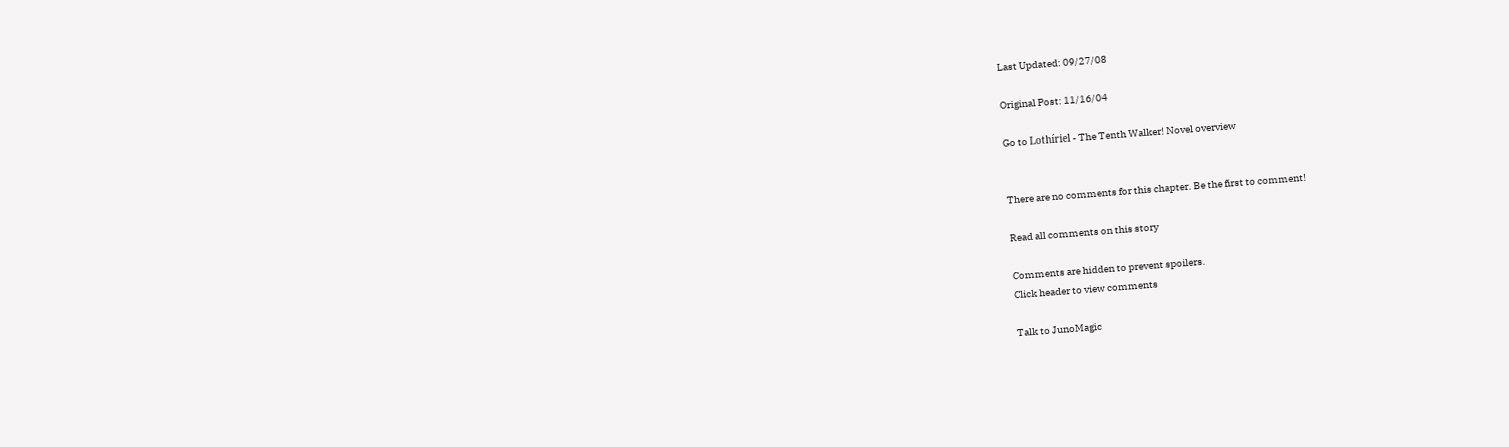Last Updated: 09/27/08

Original Post: 11/16/04

Go to Lothíriel - The Tenth Walker! Novel overview


There are no comments for this chapter. Be the first to comment!

Read all comments on this story

Comments are hidden to prevent spoilers.
Click header to view comments

Talk to JunoMagic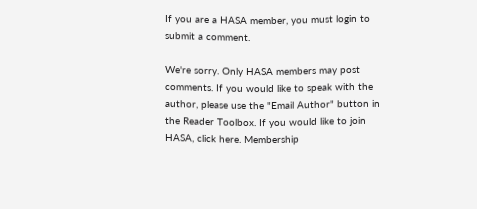If you are a HASA member, you must login to submit a comment.

We're sorry. Only HASA members may post comments. If you would like to speak with the author, please use the "Email Author" button in the Reader Toolbox. If you would like to join HASA, click here. Membership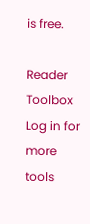is free.

Reader Toolbox   Log in for more tools